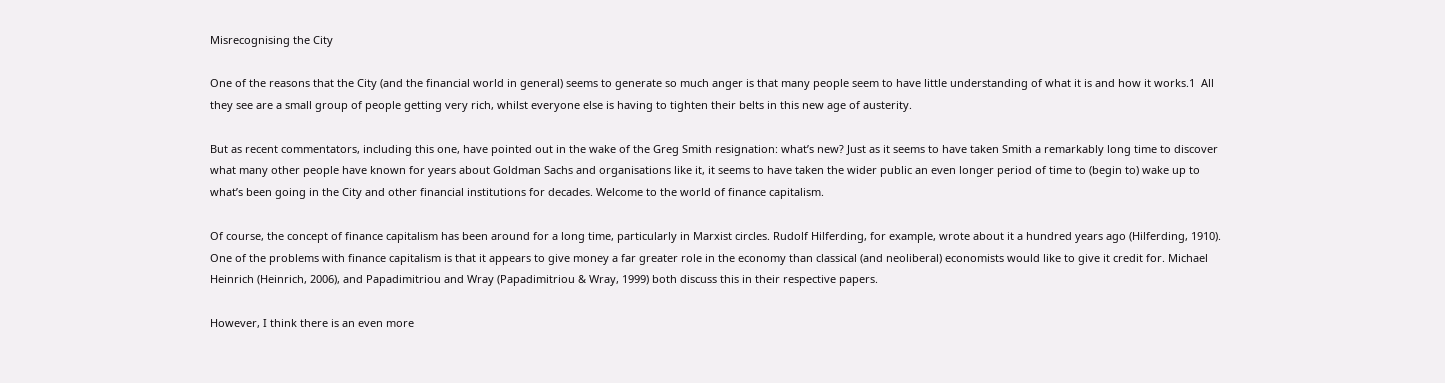Misrecognising the City

One of the reasons that the City (and the financial world in general) seems to generate so much anger is that many people seem to have little understanding of what it is and how it works.1  All they see are a small group of people getting very rich, whilst everyone else is having to tighten their belts in this new age of austerity.

But as recent commentators, including this one, have pointed out in the wake of the Greg Smith resignation: what’s new? Just as it seems to have taken Smith a remarkably long time to discover what many other people have known for years about Goldman Sachs and organisations like it, it seems to have taken the wider public an even longer period of time to (begin to) wake up to what’s been going in the City and other financial institutions for decades. Welcome to the world of finance capitalism.

Of course, the concept of finance capitalism has been around for a long time, particularly in Marxist circles. Rudolf Hilferding, for example, wrote about it a hundred years ago (Hilferding, 1910). One of the problems with finance capitalism is that it appears to give money a far greater role in the economy than classical (and neoliberal) economists would like to give it credit for. Michael Heinrich (Heinrich, 2006), and Papadimitriou and Wray (Papadimitriou & Wray, 1999) both discuss this in their respective papers.

However, I think there is an even more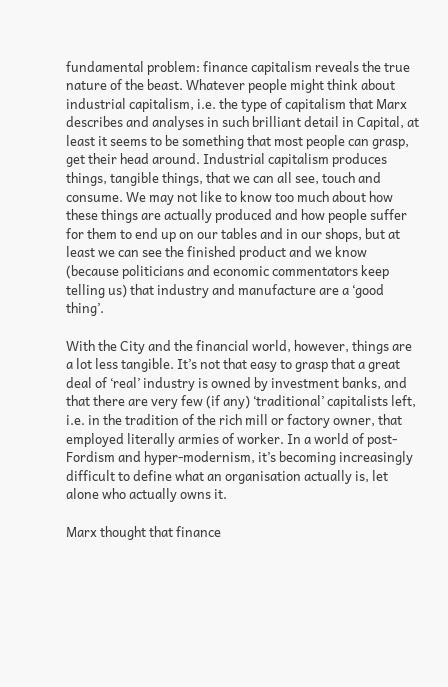fundamental problem: finance capitalism reveals the true nature of the beast. Whatever people might think about industrial capitalism, i.e. the type of capitalism that Marx describes and analyses in such brilliant detail in Capital, at least it seems to be something that most people can grasp, get their head around. Industrial capitalism produces things, tangible things, that we can all see, touch and consume. We may not like to know too much about how these things are actually produced and how people suffer for them to end up on our tables and in our shops, but at least we can see the finished product and we know (because politicians and economic commentators keep telling us) that industry and manufacture are a ‘good thing’.

With the City and the financial world, however, things are a lot less tangible. It’s not that easy to grasp that a great deal of ‘real’ industry is owned by investment banks, and that there are very few (if any) ‘traditional’ capitalists left, i.e. in the tradition of the rich mill or factory owner, that employed literally armies of worker. In a world of post-Fordism and hyper-modernism, it’s becoming increasingly difficult to define what an organisation actually is, let alone who actually owns it.

Marx thought that finance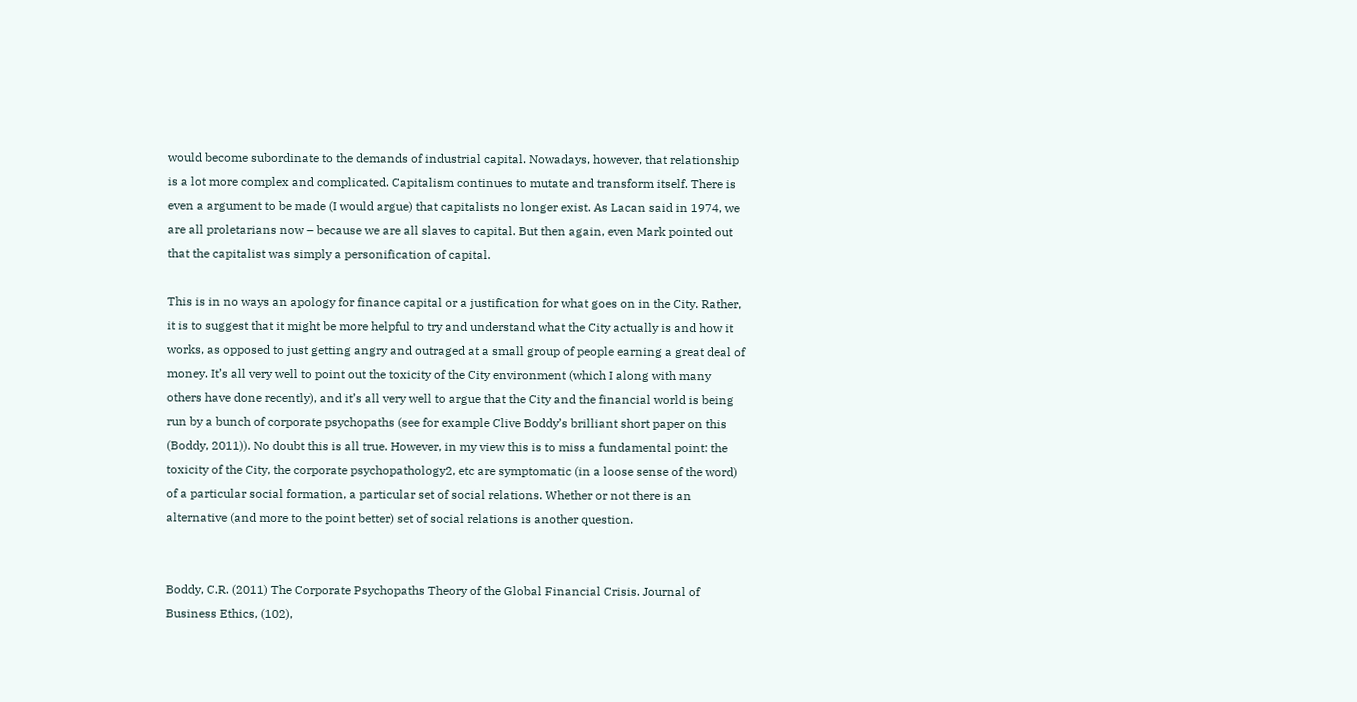would become subordinate to the demands of industrial capital. Nowadays, however, that relationship is a lot more complex and complicated. Capitalism continues to mutate and transform itself. There is even a argument to be made (I would argue) that capitalists no longer exist. As Lacan said in 1974, we are all proletarians now – because we are all slaves to capital. But then again, even Mark pointed out that the capitalist was simply a personification of capital.

This is in no ways an apology for finance capital or a justification for what goes on in the City. Rather, it is to suggest that it might be more helpful to try and understand what the City actually is and how it works, as opposed to just getting angry and outraged at a small group of people earning a great deal of money. It’s all very well to point out the toxicity of the City environment (which I along with many others have done recently), and it’s all very well to argue that the City and the financial world is being run by a bunch of corporate psychopaths (see for example Clive Boddy’s brilliant short paper on this (Boddy, 2011)). No doubt this is all true. However, in my view this is to miss a fundamental point: the toxicity of the City, the corporate psychopathology2, etc are symptomatic (in a loose sense of the word) of a particular social formation, a particular set of social relations. Whether or not there is an alternative (and more to the point better) set of social relations is another question.


Boddy, C.R. (2011) The Corporate Psychopaths Theory of the Global Financial Crisis. Journal of Business Ethics, (102),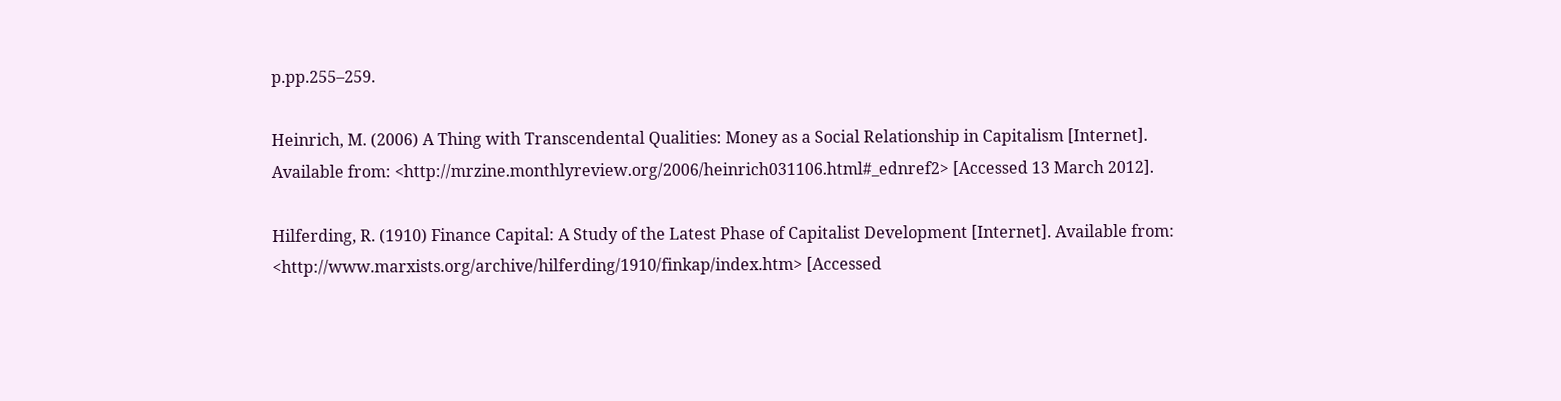p.pp.255–259.

Heinrich, M. (2006) A Thing with Transcendental Qualities: Money as a Social Relationship in Capitalism [Internet]. Available from: <http://mrzine.monthlyreview.org/2006/heinrich031106.html#_ednref2> [Accessed 13 March 2012].

Hilferding, R. (1910) Finance Capital: A Study of the Latest Phase of Capitalist Development [Internet]. Available from: <http://www.marxists.org/archive/hilferding/1910/finkap/index.htm> [Accessed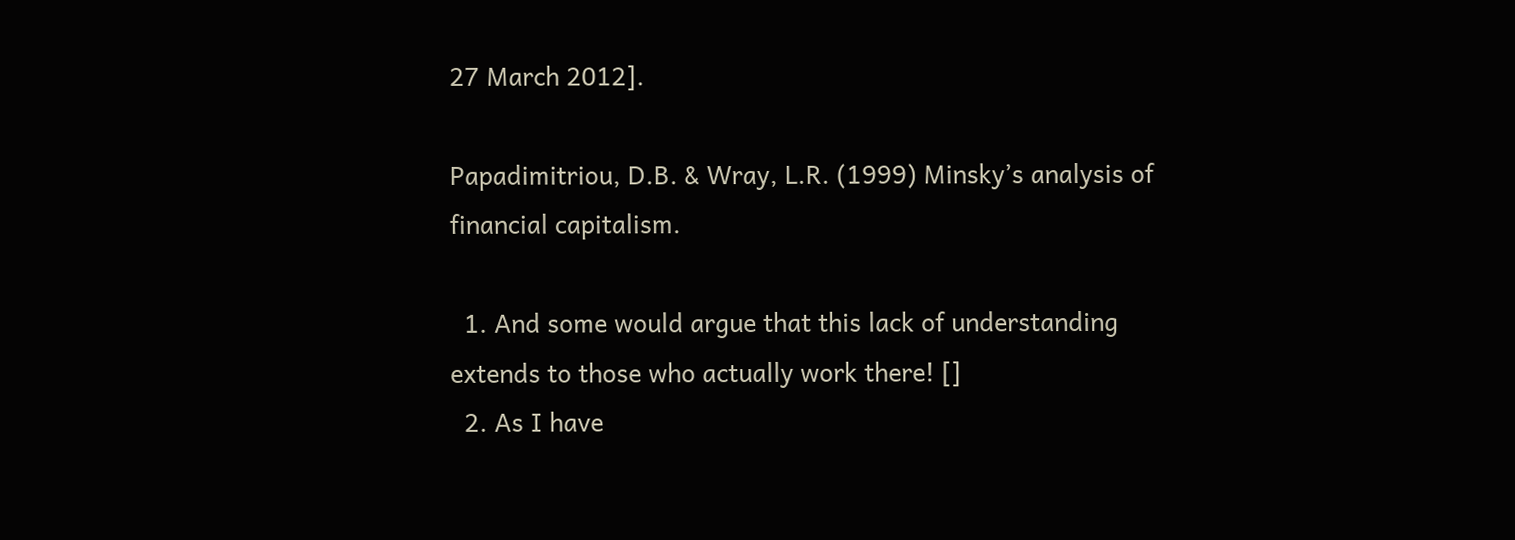27 March 2012].

Papadimitriou, D.B. & Wray, L.R. (1999) Minsky’s analysis of financial capitalism.

  1. And some would argue that this lack of understanding extends to those who actually work there! []
  2. As I have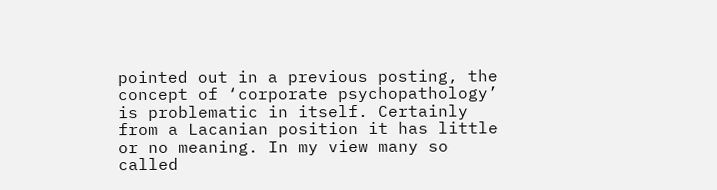pointed out in a previous posting, the concept of ‘corporate psychopathology’ is problematic in itself. Certainly from a Lacanian position it has little or no meaning. In my view many so called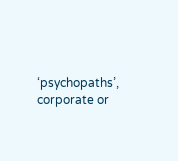‘psychopaths’, corporate or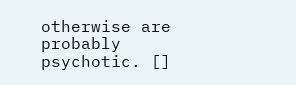otherwise are probably psychotic. []